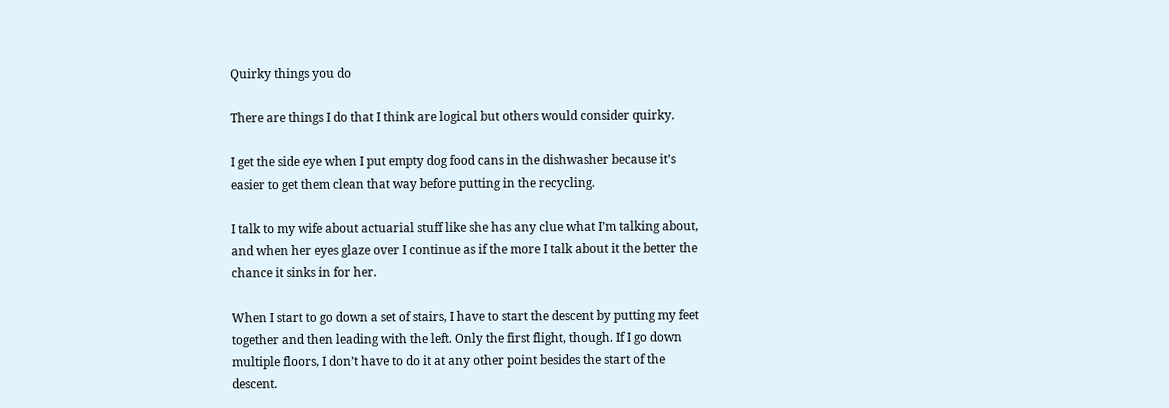Quirky things you do

There are things I do that I think are logical but others would consider quirky.

I get the side eye when I put empty dog food cans in the dishwasher because it’s easier to get them clean that way before putting in the recycling.

I talk to my wife about actuarial stuff like she has any clue what I’m talking about, and when her eyes glaze over I continue as if the more I talk about it the better the chance it sinks in for her.

When I start to go down a set of stairs, I have to start the descent by putting my feet together and then leading with the left. Only the first flight, though. If I go down multiple floors, I don’t have to do it at any other point besides the start of the descent.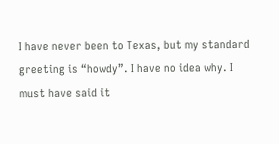I have never been to Texas, but my standard greeting is “howdy”. I have no idea why. I must have said it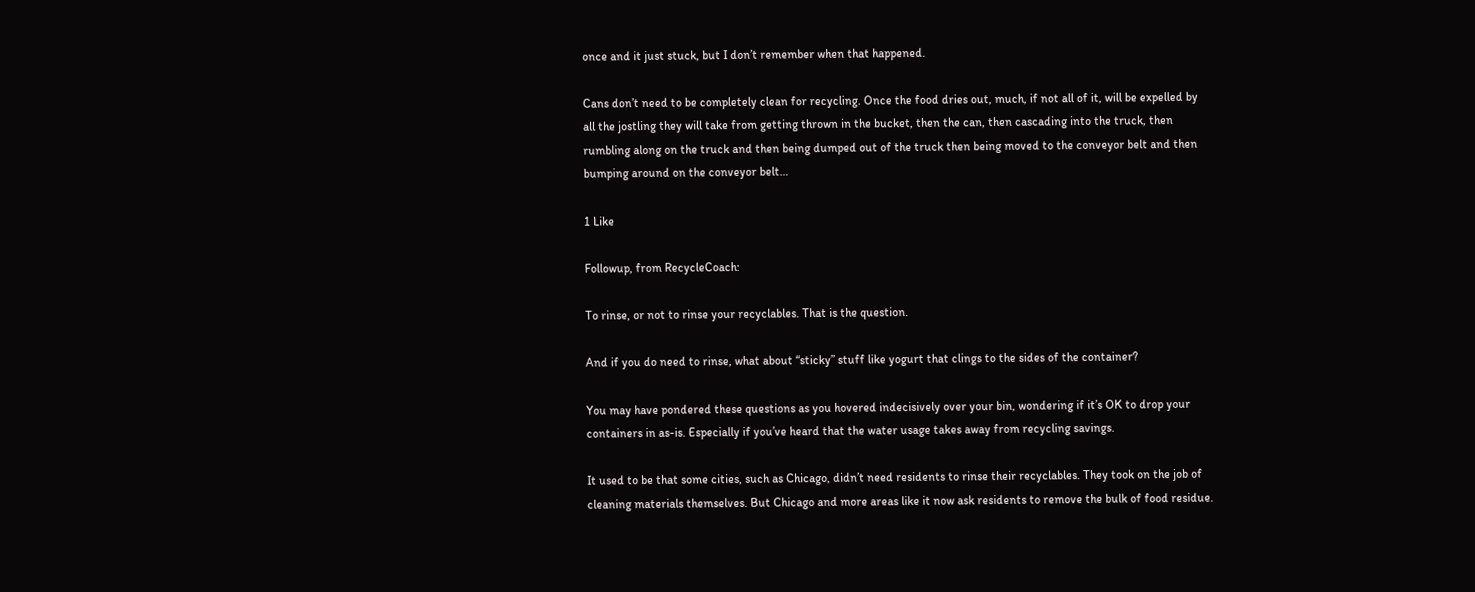once and it just stuck, but I don’t remember when that happened.

Cans don’t need to be completely clean for recycling. Once the food dries out, much, if not all of it, will be expelled by all the jostling they will take from getting thrown in the bucket, then the can, then cascading into the truck, then rumbling along on the truck and then being dumped out of the truck then being moved to the conveyor belt and then bumping around on the conveyor belt…

1 Like

Followup, from RecycleCoach:

To rinse, or not to rinse your recyclables. That is the question.

And if you do need to rinse, what about “sticky” stuff like yogurt that clings to the sides of the container?

You may have pondered these questions as you hovered indecisively over your bin, wondering if it’s OK to drop your containers in as-is. Especially if you’ve heard that the water usage takes away from recycling savings.

It used to be that some cities, such as Chicago, didn’t need residents to rinse their recyclables. They took on the job of cleaning materials themselves. But Chicago and more areas like it now ask residents to remove the bulk of food residue.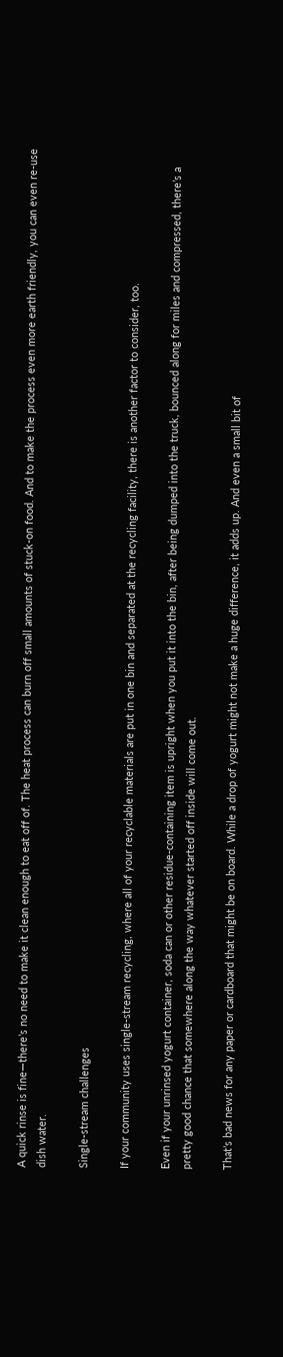A quick rinse is fine—there’s no need to make it clean enough to eat off of. The heat process can burn off small amounts of stuck-on food. And to make the process even more earth friendly, you can even re-use dish water.

Single-stream challenges

If your community uses single-stream recycling, where all of your recyclable materials are put in one bin and separated at the recycling facility, there is another factor to consider, too.

Even if your unrinsed yogurt container, soda can or other residue-containing item is upright when you put it into the bin, after being dumped into the truck, bounced along for miles and compressed, there’s a pretty good chance that somewhere along the way whatever started off inside will come out.

That’s bad news for any paper or cardboard that might be on board. While a drop of yogurt might not make a huge difference, it adds up. And even a small bit of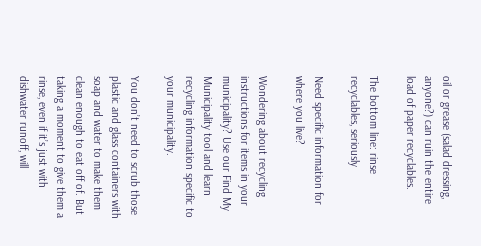oil or grease (salad dressing, anyone?) can ruin the entire load of paper recyclables.

The bottom line: rinse recyclables, seriously

Need specific information for where you live?

Wondering about recycling instructions for items in your municipality? Use our Find My Municipality tool and learn recycling information specific to your municipality.

You don’t need to scrub those plastic and glass containers with soap and water to make them clean enough to eat off of. But taking a moment to give them a rinse, even if it’s just with dishwater runoff, will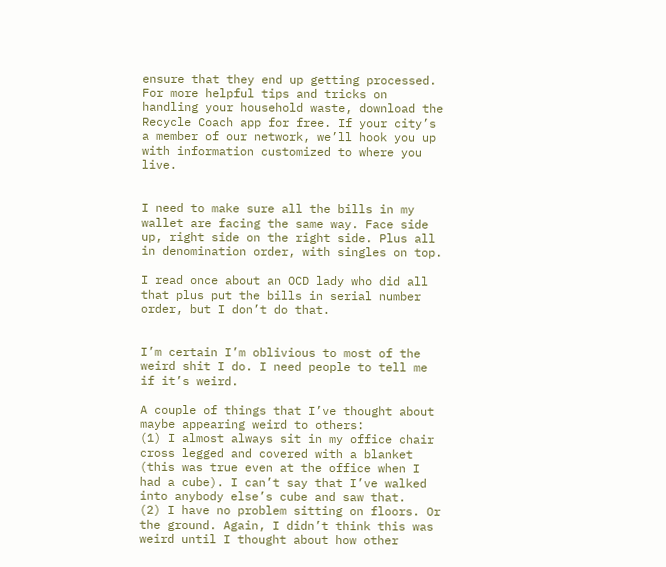ensure that they end up getting processed. For more helpful tips and tricks on handling your household waste, download the Recycle Coach app for free. If your city’s a member of our network, we’ll hook you up with information customized to where you live.


I need to make sure all the bills in my wallet are facing the same way. Face side up, right side on the right side. Plus all in denomination order, with singles on top.

I read once about an OCD lady who did all that plus put the bills in serial number order, but I don’t do that.


I’m certain I’m oblivious to most of the weird shit I do. I need people to tell me if it’s weird.

A couple of things that I’ve thought about maybe appearing weird to others:
(1) I almost always sit in my office chair cross legged and covered with a blanket (this was true even at the office when I had a cube). I can’t say that I’ve walked into anybody else’s cube and saw that.
(2) I have no problem sitting on floors. Or the ground. Again, I didn’t think this was weird until I thought about how other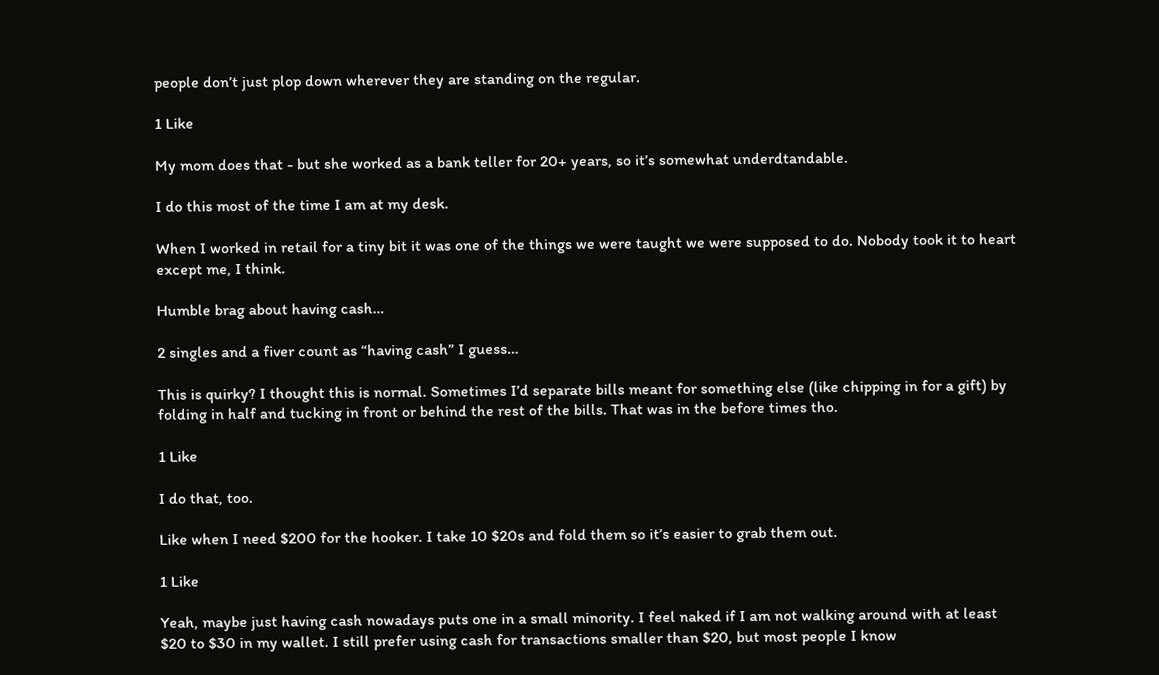people don’t just plop down wherever they are standing on the regular.

1 Like

My mom does that - but she worked as a bank teller for 20+ years, so it’s somewhat underdtandable.

I do this most of the time I am at my desk.

When I worked in retail for a tiny bit it was one of the things we were taught we were supposed to do. Nobody took it to heart except me, I think.

Humble brag about having cash…

2 singles and a fiver count as “having cash” I guess…

This is quirky? I thought this is normal. Sometimes I’d separate bills meant for something else (like chipping in for a gift) by folding in half and tucking in front or behind the rest of the bills. That was in the before times tho.

1 Like

I do that, too.

Like when I need $200 for the hooker. I take 10 $20s and fold them so it’s easier to grab them out.

1 Like

Yeah, maybe just having cash nowadays puts one in a small minority. I feel naked if I am not walking around with at least $20 to $30 in my wallet. I still prefer using cash for transactions smaller than $20, but most people I know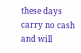these days carry no cash and will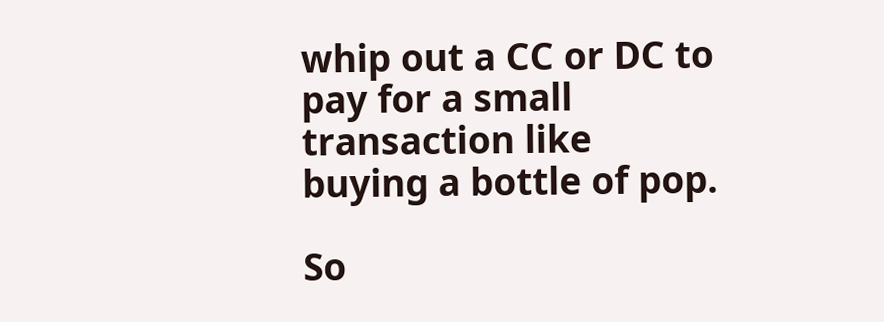whip out a CC or DC to pay for a small transaction like buying a bottle of pop.

So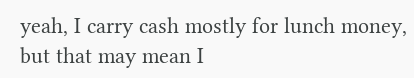yeah, I carry cash mostly for lunch money, but that may mean I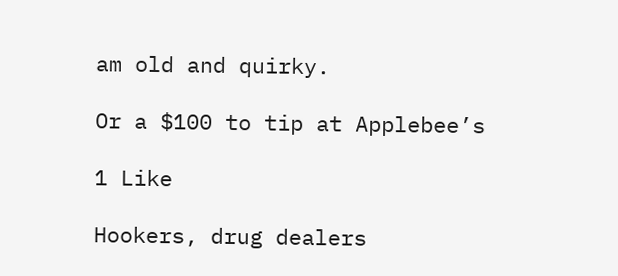am old and quirky.

Or a $100 to tip at Applebee’s

1 Like

Hookers, drug dealers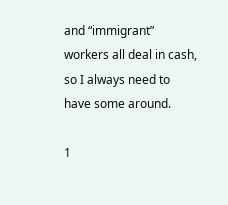and “immigrant” workers all deal in cash, so I always need to have some around.

1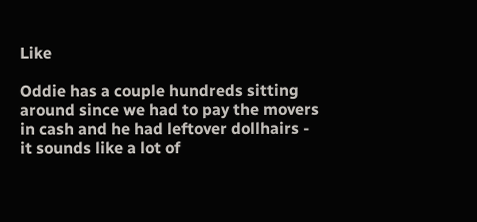Like

Oddie has a couple hundreds sitting around since we had to pay the movers in cash and he had leftover dollhairs - it sounds like a lot of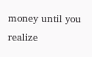money until you realize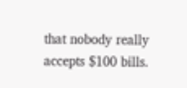that nobody really accepts $100 bills.